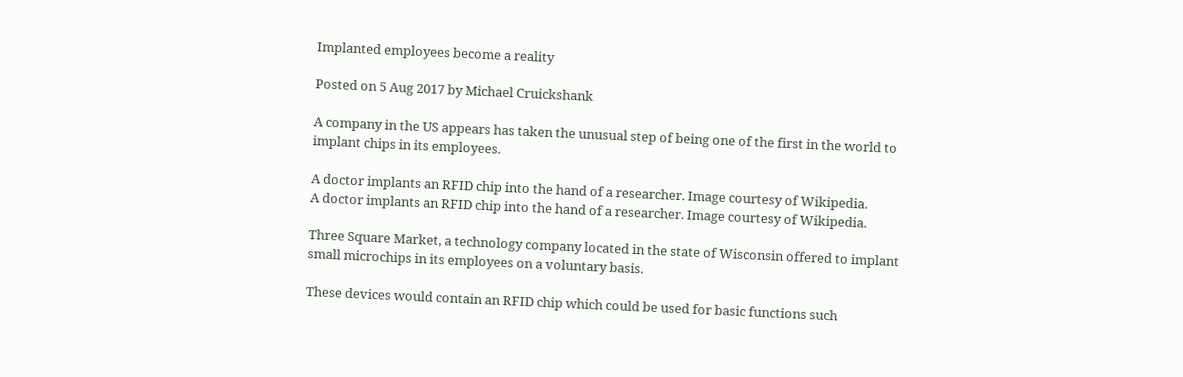Implanted employees become a reality

Posted on 5 Aug 2017 by Michael Cruickshank

A company in the US appears has taken the unusual step of being one of the first in the world to implant chips in its employees.

A doctor implants an RFID chip into the hand of a researcher. Image courtesy of Wikipedia.
A doctor implants an RFID chip into the hand of a researcher. Image courtesy of Wikipedia.

Three Square Market, a technology company located in the state of Wisconsin offered to implant small microchips in its employees on a voluntary basis.

These devices would contain an RFID chip which could be used for basic functions such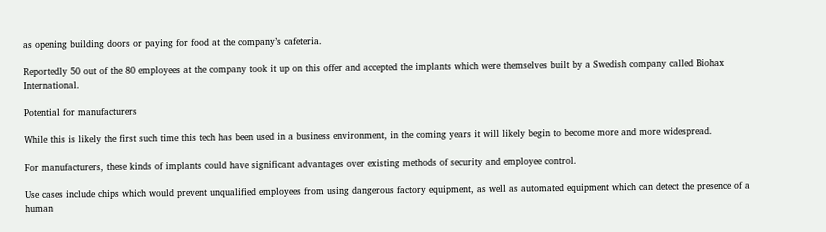as opening building doors or paying for food at the company’s cafeteria.

Reportedly 50 out of the 80 employees at the company took it up on this offer and accepted the implants which were themselves built by a Swedish company called Biohax International.

Potential for manufacturers

While this is likely the first such time this tech has been used in a business environment, in the coming years it will likely begin to become more and more widespread.

For manufacturers, these kinds of implants could have significant advantages over existing methods of security and employee control.

Use cases include chips which would prevent unqualified employees from using dangerous factory equipment, as well as automated equipment which can detect the presence of a human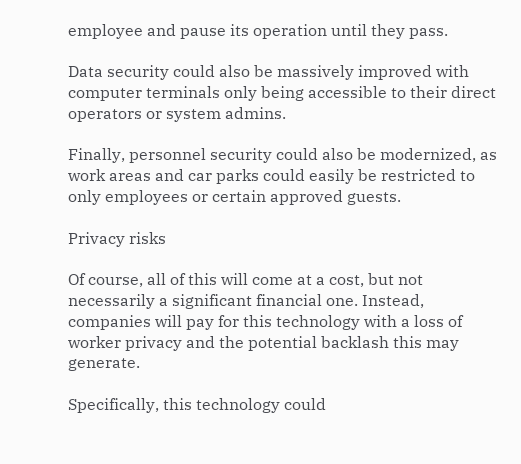employee and pause its operation until they pass.

Data security could also be massively improved with computer terminals only being accessible to their direct operators or system admins.

Finally, personnel security could also be modernized, as work areas and car parks could easily be restricted to only employees or certain approved guests.

Privacy risks

Of course, all of this will come at a cost, but not necessarily a significant financial one. Instead, companies will pay for this technology with a loss of worker privacy and the potential backlash this may generate.

Specifically, this technology could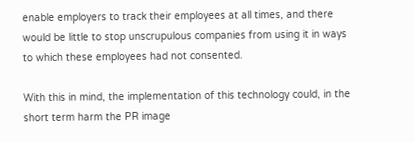enable employers to track their employees at all times, and there would be little to stop unscrupulous companies from using it in ways to which these employees had not consented.

With this in mind, the implementation of this technology could, in the short term harm the PR image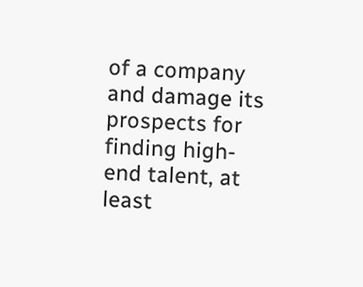of a company and damage its prospects for finding high-end talent, at least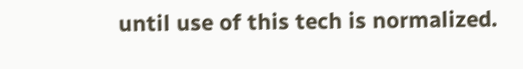until use of this tech is normalized.